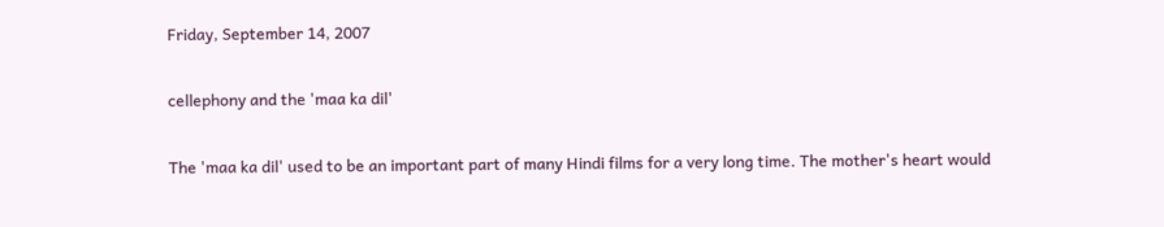Friday, September 14, 2007

cellephony and the 'maa ka dil'

The 'maa ka dil' used to be an important part of many Hindi films for a very long time. The mother's heart would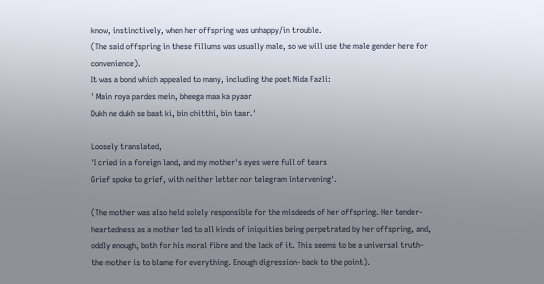know, instinctively, when her offspring was unhappy/in trouble.
(The said offspring in these fillums was usually male, so we will use the male gender here for convenience).
It was a bond which appealed to many, including the poet Nida Fazli:
' Main roya pardes mein, bheega maa ka pyaar
Dukh ne dukh se baat ki, bin chitthi, bin taar.'

Loosely translated,
'I cried in a foreign land, and my mother's eyes were full of tears
Grief spoke to grief, with neither letter nor telegram intervening'.

(The mother was also held solely responsible for the misdeeds of her offspring. Her tender- heartedness as a mother led to all kinds of iniquities being perpetrated by her offspring, and, oddly enough, both for his moral fibre and the lack of it. This seems to be a universal truth- the mother is to blame for everything. Enough digression- back to the point).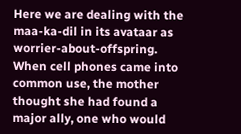Here we are dealing with the maa-ka-dil in its avataar as worrier-about-offspring.
When cell phones came into common use, the mother thought she had found a major ally, one who would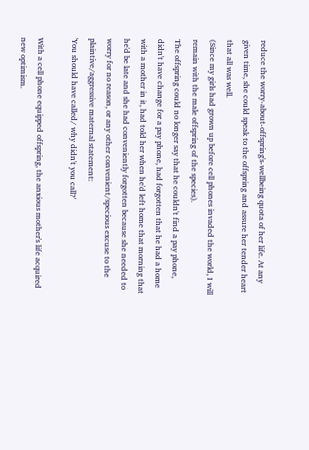reduce the worry-about-offspring's-wellbeing quota of her life. At any given time, she could speak to the offspring and assure her tender heart that all was well.
(Since my girls had grown up before cell phones invaded the world, I will remain with the male offspring of the species).
The offspring could no longer say that he couldn't find a pay phone, didn't have change for a pay phone, had forgotten that he had a home with a mother in it, had told her when he'd left home that morning that he'd be late and she had conveniently forgotten because she needed to worry for no reason, or any other convenient/specious excuse to the plaintive/aggressive maternal statement:
'You should have called/ why didn't you call?'

With a cell phone equipped offspring, the anxious mother's life acquired new optimism.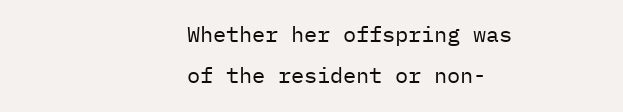Whether her offspring was of the resident or non-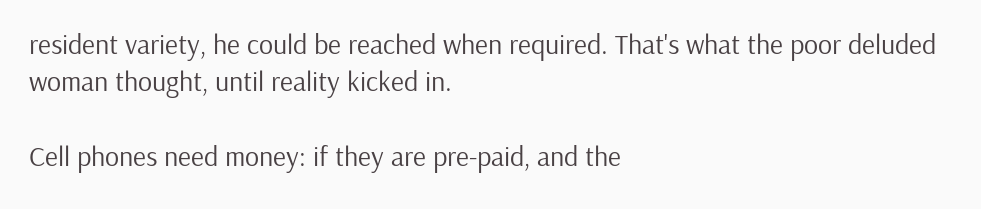resident variety, he could be reached when required. That's what the poor deluded woman thought, until reality kicked in.

Cell phones need money: if they are pre-paid, and the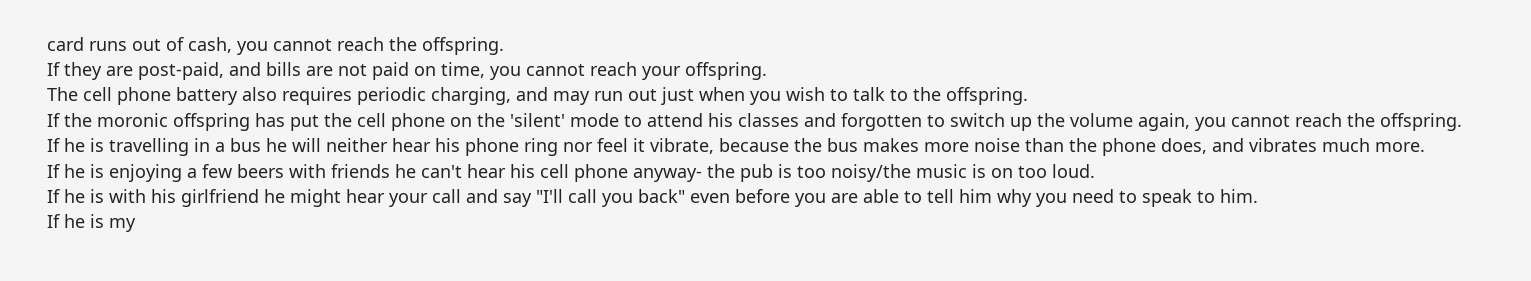card runs out of cash, you cannot reach the offspring.
If they are post-paid, and bills are not paid on time, you cannot reach your offspring.
The cell phone battery also requires periodic charging, and may run out just when you wish to talk to the offspring.
If the moronic offspring has put the cell phone on the 'silent' mode to attend his classes and forgotten to switch up the volume again, you cannot reach the offspring.
If he is travelling in a bus he will neither hear his phone ring nor feel it vibrate, because the bus makes more noise than the phone does, and vibrates much more.
If he is enjoying a few beers with friends he can't hear his cell phone anyway- the pub is too noisy/the music is on too loud.
If he is with his girlfriend he might hear your call and say "I'll call you back" even before you are able to tell him why you need to speak to him.
If he is my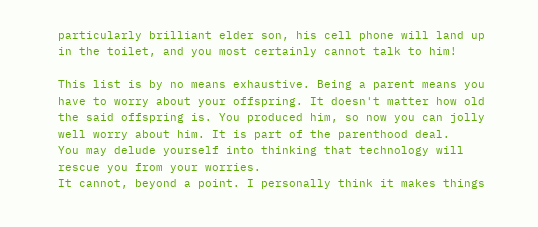particularly brilliant elder son, his cell phone will land up in the toilet, and you most certainly cannot talk to him!

This list is by no means exhaustive. Being a parent means you have to worry about your offspring. It doesn't matter how old the said offspring is. You produced him, so now you can jolly well worry about him. It is part of the parenthood deal.
You may delude yourself into thinking that technology will rescue you from your worries.
It cannot, beyond a point. I personally think it makes things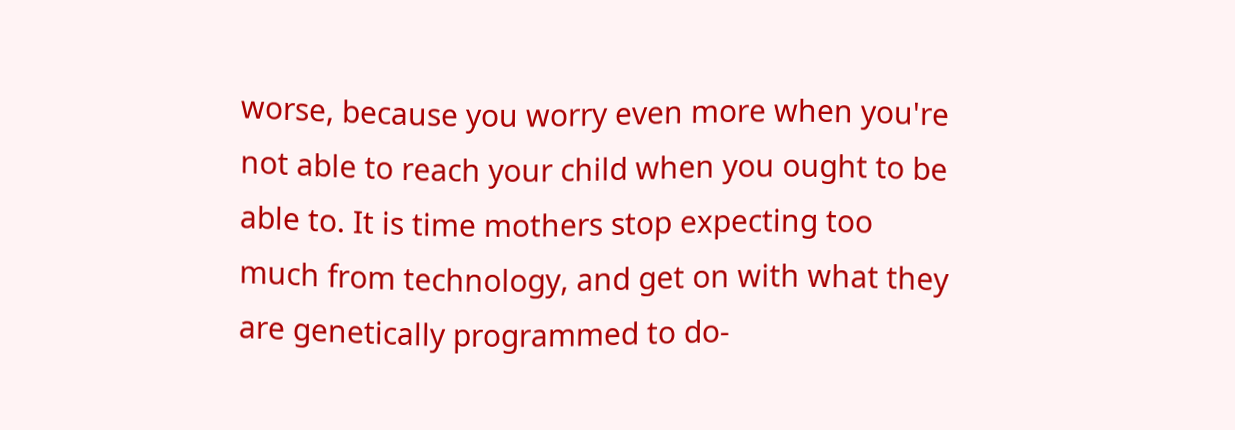worse, because you worry even more when you're not able to reach your child when you ought to be able to. It is time mothers stop expecting too much from technology, and get on with what they are genetically programmed to do-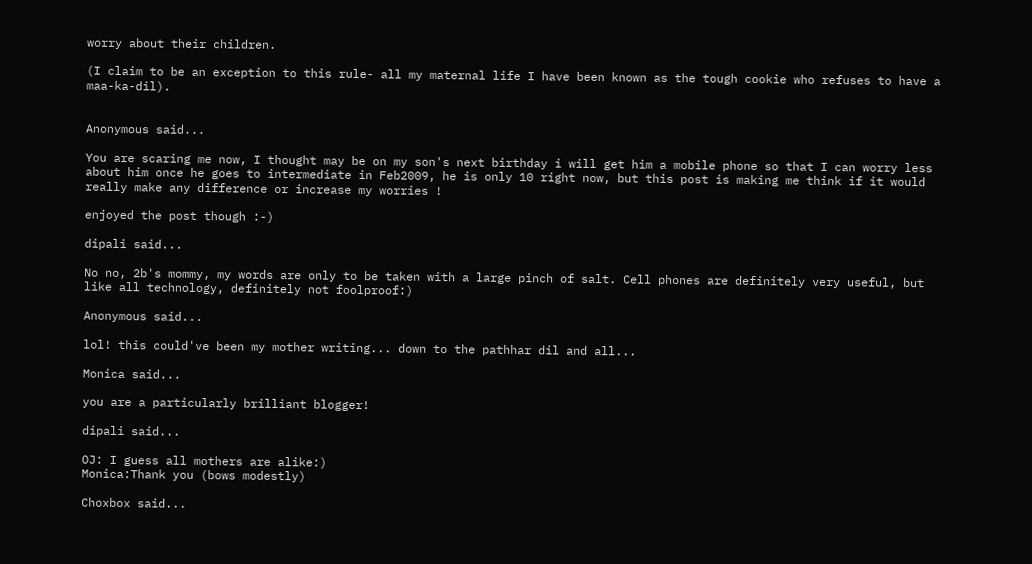worry about their children.

(I claim to be an exception to this rule- all my maternal life I have been known as the tough cookie who refuses to have a maa-ka-dil).


Anonymous said...

You are scaring me now, I thought may be on my son's next birthday i will get him a mobile phone so that I can worry less about him once he goes to intermediate in Feb2009, he is only 10 right now, but this post is making me think if it would really make any difference or increase my worries !

enjoyed the post though :-)

dipali said...

No no, 2b's mommy, my words are only to be taken with a large pinch of salt. Cell phones are definitely very useful, but like all technology, definitely not foolproof:)

Anonymous said...

lol! this could've been my mother writing... down to the pathhar dil and all...

Monica said...

you are a particularly brilliant blogger!

dipali said...

OJ: I guess all mothers are alike:)
Monica:Thank you (bows modestly)

Choxbox said...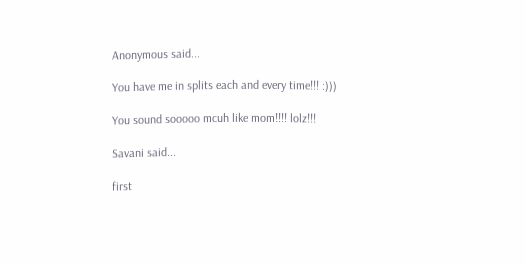Anonymous said...

You have me in splits each and every time!!! :)))

You sound sooooo mcuh like mom!!!! lolz!!!

Savani said...

first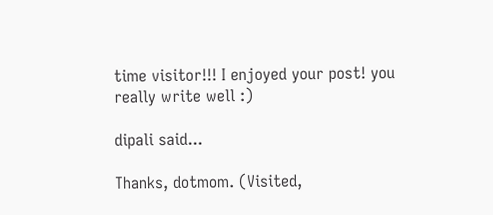time visitor!!! I enjoyed your post! you really write well :)

dipali said...

Thanks, dotmom. (Visited,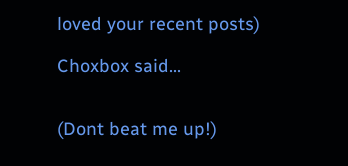loved your recent posts)

Choxbox said...


(Dont beat me up!)